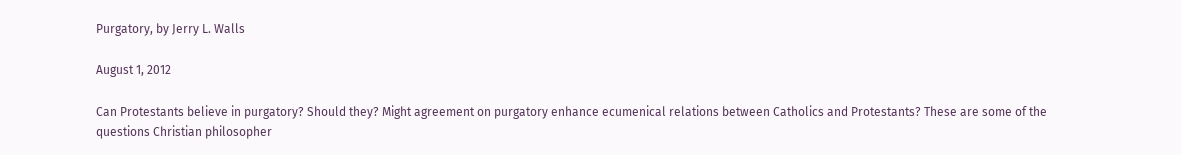Purgatory, by Jerry L. Walls

August 1, 2012

Can Protestants believe in purgatory? Should they? Might agreement on purgatory enhance ecumenical relations between Catholics and Protestants? These are some of the questions Christian philosopher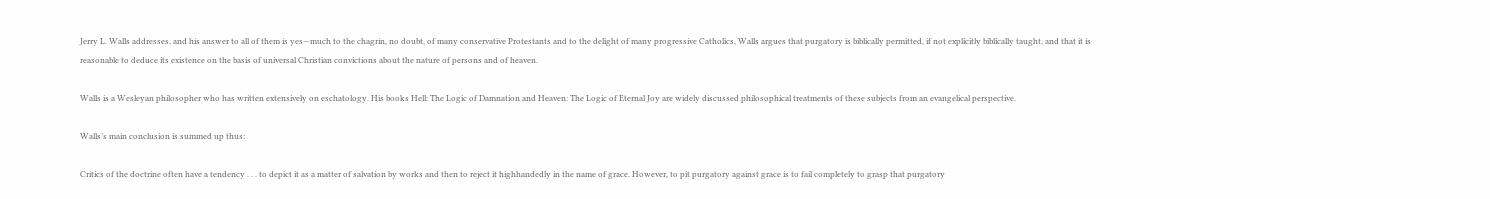Jerry L. Walls addresses, and his answer to all of them is yes—much to the chagrin, no doubt, of many conservative Protestants and to the delight of many progressive Catholics, Walls argues that purgatory is biblically permitted, if not explicitly biblically taught, and that it is reasonable to deduce its existence on the basis of universal Christian convictions about the nature of persons and of heaven.

Walls is a Wesleyan philosopher who has written extensively on eschatology. His books Hell: The Logic of Damnation and Heaven: The Logic of Eternal Joy are widely discussed philosophical treatments of these subjects from an evangelical perspective.

Walls’s main conclusion is summed up thus:

Critics of the doctrine often have a tendency . . . to depict it as a matter of salvation by works and then to reject it highhandedly in the name of grace. However, to pit purgatory against grace is to fail completely to grasp that purgatory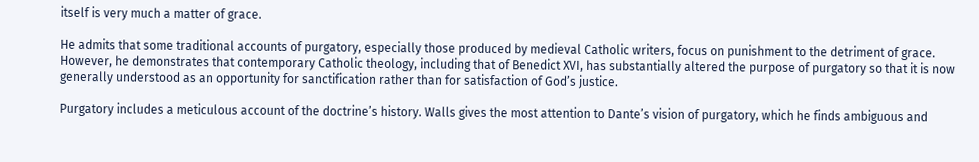itself is very much a matter of grace.

He admits that some traditional accounts of purgatory, especially those produced by medieval Catholic writers, focus on punishment to the detriment of grace. However, he demonstrates that contemporary Catholic theology, including that of Benedict XVI, has substantially altered the purpose of purgatory so that it is now generally understood as an opportunity for sanctification rather than for satisfaction of God’s justice.

Purgatory includes a meticulous account of the doctrine’s history. Walls gives the most attention to Dante’s vision of purgatory, which he finds ambiguous and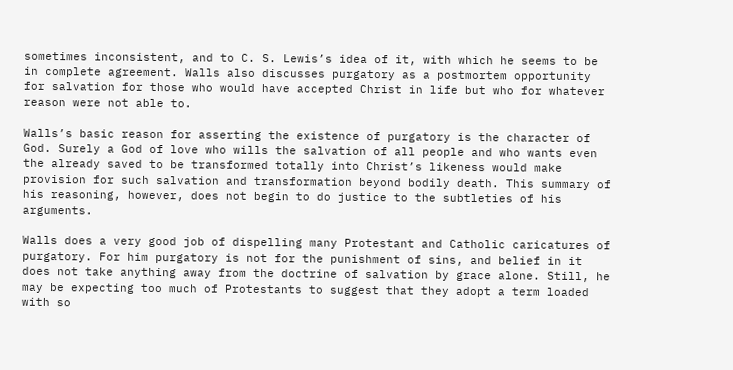sometimes inconsistent, and to C. S. Lewis’s idea of it, with which he seems to be in complete agreement. Walls also discusses purgatory as a postmortem opportunity for salvation for those who would have accepted Christ in life but who for whatever reason were not able to.

Walls’s basic reason for asserting the existence of purgatory is the character of God. Surely a God of love who wills the salvation of all people and who wants even the already saved to be transformed totally into Christ’s likeness would make provision for such salvation and transformation beyond bodily death. This summary of his reasoning, however, does not begin to do justice to the subtleties of his arguments.

Walls does a very good job of dispelling many Protestant and Catholic caricatures of purgatory. For him purgatory is not for the punishment of sins, and belief in it does not take anything away from the doctrine of salvation by grace alone. Still, he may be expecting too much of Protestants to suggest that they adopt a term loaded with so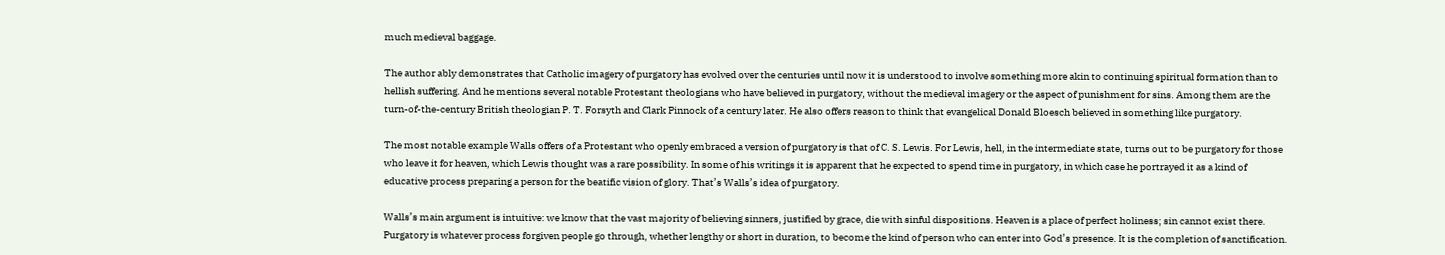much medieval baggage.

The author ably demonstrates that Catholic imagery of purgatory has evolved over the centuries until now it is understood to involve something more akin to continuing spiritual formation than to hellish suffering. And he mentions several notable Protestant theologians who have believed in purgatory, without the medieval imagery or the aspect of punishment for sins. Among them are the turn-of-the-century British theologian P. T. Forsyth and Clark Pinnock of a century later. He also offers reason to think that evangelical Donald Bloesch believed in something like purgatory.

The most notable example Walls offers of a Protestant who openly embraced a version of purgatory is that of C. S. Lewis. For Lewis, hell, in the intermediate state, turns out to be purgatory for those who leave it for heaven, which Lewis thought was a rare possibility. In some of his writings it is apparent that he expected to spend time in purgatory, in which case he portrayed it as a kind of educative process preparing a person for the beatific vision of glory. That’s Walls’s idea of purgatory.

Walls’s main argument is intuitive: we know that the vast majority of believing sinners, justified by grace, die with sinful dispositions. Heaven is a place of perfect holiness; sin cannot exist there. Purgatory is whatever process forgiven people go through, whether lengthy or short in duration, to become the kind of person who can enter into God’s presence. It is the completion of sanctification.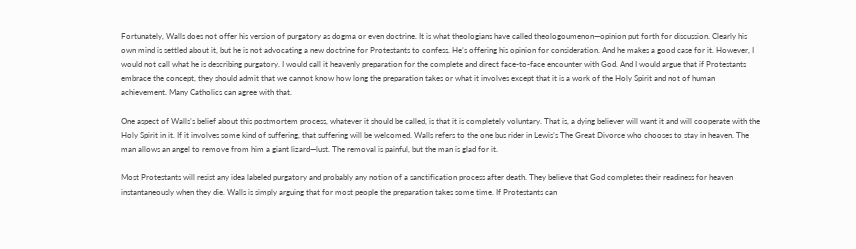Fortunately, Walls does not offer his version of purgatory as dogma or even doctrine. It is what theologians have called theologoumenon—opinion put forth for discussion. Clearly his own mind is settled about it, but he is not advocating a new doctrine for Protestants to confess. He’s offering his opinion for consideration. And he makes a good case for it. However, I would not call what he is describing purgatory. I would call it heavenly preparation for the complete and direct face-to-face encounter with God. And I would argue that if Protestants embrace the concept, they should admit that we cannot know how long the preparation takes or what it involves except that it is a work of the Holy Spirit and not of human achievement. Many Catholics can agree with that.

One aspect of Walls’s belief about this postmortem process, whatever it should be called, is that it is completely voluntary. That is, a dying believer will want it and will cooperate with the Holy Spirit in it. If it involves some kind of suffering, that suffering will be welcomed. Walls refers to the one bus rider in Lewis’s The Great Divorce who chooses to stay in heaven. The man allows an angel to remove from him a giant lizard—lust. The removal is painful, but the man is glad for it.

Most Protestants will resist any idea labeled purgatory and probably any notion of a sanctification process after death. They believe that God completes their readiness for heaven instantaneously when they die. Walls is simply arguing that for most people the preparation takes some time. If Protestants can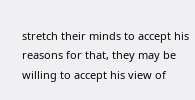stretch their minds to accept his reasons for that, they may be willing to accept his view of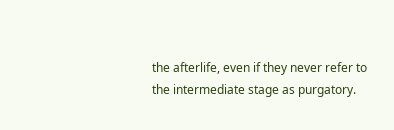the afterlife, even if they never refer to the intermediate stage as purgatory.